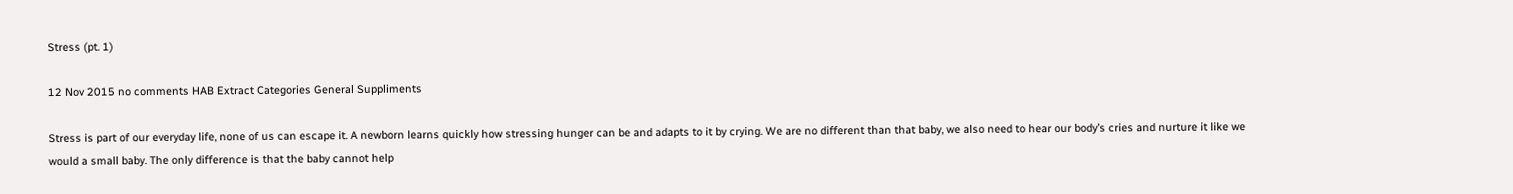Stress (pt. 1)

12 Nov 2015 no comments HAB Extract Categories General Suppliments

Stress is part of our everyday life, none of us can escape it. A newborn learns quickly how stressing hunger can be and adapts to it by crying. We are no different than that baby, we also need to hear our body’s cries and nurture it like we would a small baby. The only difference is that the baby cannot help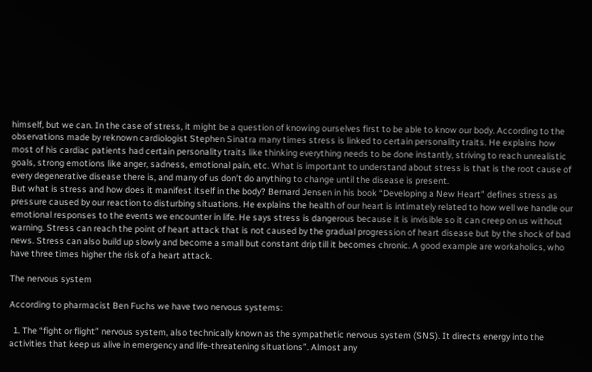himself, but we can. In the case of stress, it might be a question of knowing ourselves first to be able to know our body. According to the observations made by reknown cardiologist Stephen Sinatra many times stress is linked to certain personality traits. He explains how most of his cardiac patients had certain personality traits like thinking everything needs to be done instantly, striving to reach unrealistic goals, strong emotions like anger, sadness, emotional pain, etc. What is important to understand about stress is that is the root cause of every degenerative disease there is, and many of us don’t do anything to change until the disease is present.
But what is stress and how does it manifest itself in the body? Bernard Jensen in his book “Developing a New Heart” defines stress as pressure caused by our reaction to disturbing situations. He explains the health of our heart is intimately related to how well we handle our emotional responses to the events we encounter in life. He says stress is dangerous because it is invisible so it can creep on us without warning. Stress can reach the point of heart attack that is not caused by the gradual progression of heart disease but by the shock of bad news. Stress can also build up slowly and become a small but constant drip till it becomes chronic. A good example are workaholics, who have three times higher the risk of a heart attack.

The nervous system

According to pharmacist Ben Fuchs we have two nervous systems:

  1. The “fight or flight” nervous system, also technically known as the sympathetic nervous system (SNS). It directs energy into the activities that keep us alive in emergency and life-threatening situations”. Almost any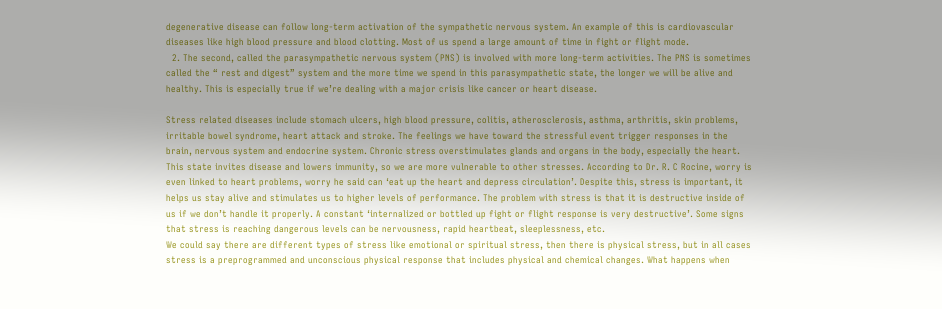degenerative disease can follow long-term activation of the sympathetic nervous system. An example of this is cardiovascular diseases like high blood pressure and blood clotting. Most of us spend a large amount of time in fight or flight mode.
  2. The second, called the parasympathetic nervous system (PNS) is involved with more long-term activities. The PNS is sometimes called the “ rest and digest” system and the more time we spend in this parasympathetic state, the longer we will be alive and healthy. This is especially true if we’re dealing with a major crisis like cancer or heart disease.

Stress related diseases include stomach ulcers, high blood pressure, colitis, atherosclerosis, asthma, arthritis, skin problems, irritable bowel syndrome, heart attack and stroke. The feelings we have toward the stressful event trigger responses in the brain, nervous system and endocrine system. Chronic stress overstimulates glands and organs in the body, especially the heart. This state invites disease and lowers immunity, so we are more vulnerable to other stresses. According to Dr. R. C Rocine, worry is even linked to heart problems, worry he said can ‘eat up the heart and depress circulation’. Despite this, stress is important, it helps us stay alive and stimulates us to higher levels of performance. The problem with stress is that it is destructive inside of us if we don’t handle it properly. A constant ‘internalized or bottled up fight or flight response is very destructive’. Some signs that stress is reaching dangerous levels can be nervousness, rapid heartbeat, sleeplessness, etc.
We could say there are different types of stress like emotional or spiritual stress, then there is physical stress, but in all cases stress is a preprogrammed and unconscious physical response that includes physical and chemical changes. What happens when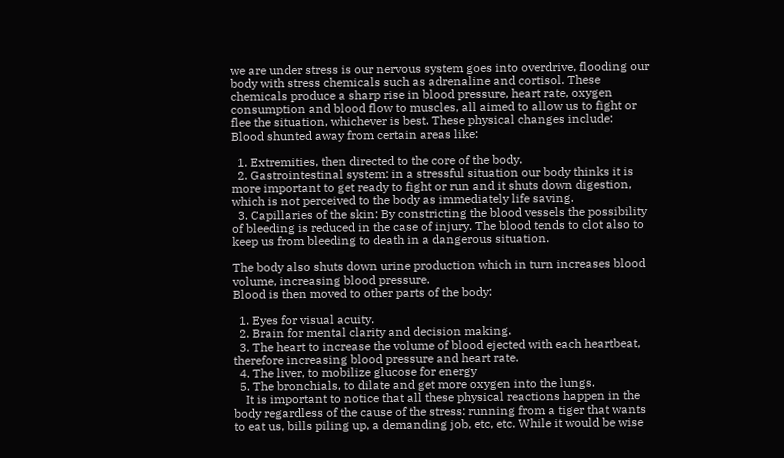we are under stress is our nervous system goes into overdrive, flooding our body with stress chemicals such as adrenaline and cortisol. These chemicals produce a sharp rise in blood pressure, heart rate, oxygen consumption and blood flow to muscles, all aimed to allow us to fight or flee the situation, whichever is best. These physical changes include:
Blood shunted away from certain areas like:

  1. Extremities, then directed to the core of the body.
  2. Gastrointestinal system: in a stressful situation our body thinks it is more important to get ready to fight or run and it shuts down digestion, which is not perceived to the body as immediately life saving.
  3. Capillaries of the skin: By constricting the blood vessels the possibility of bleeding is reduced in the case of injury. The blood tends to clot also to keep us from bleeding to death in a dangerous situation.

The body also shuts down urine production which in turn increases blood volume, increasing blood pressure.
Blood is then moved to other parts of the body:

  1. Eyes for visual acuity.
  2. Brain for mental clarity and decision making.
  3. The heart to increase the volume of blood ejected with each heartbeat, therefore increasing blood pressure and heart rate.
  4. The liver, to mobilize glucose for energy
  5. The bronchials, to dilate and get more oxygen into the lungs.
    It is important to notice that all these physical reactions happen in the body regardless of the cause of the stress: running from a tiger that wants to eat us, bills piling up, a demanding job, etc, etc. While it would be wise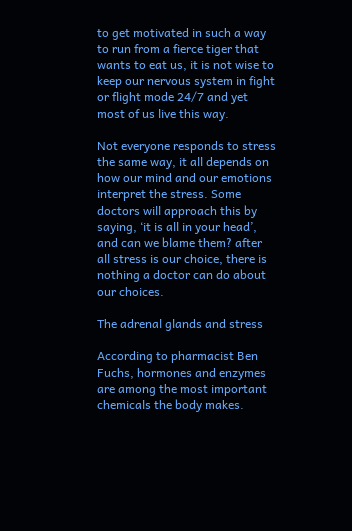to get motivated in such a way to run from a fierce tiger that wants to eat us, it is not wise to keep our nervous system in fight or flight mode 24/7 and yet most of us live this way.

Not everyone responds to stress the same way, it all depends on how our mind and our emotions interpret the stress. Some doctors will approach this by saying, ‘it is all in your head’, and can we blame them? after all stress is our choice, there is nothing a doctor can do about our choices.

The adrenal glands and stress

According to pharmacist Ben Fuchs, hormones and enzymes are among the most important chemicals the body makes.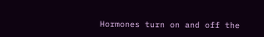Hormones turn on and off the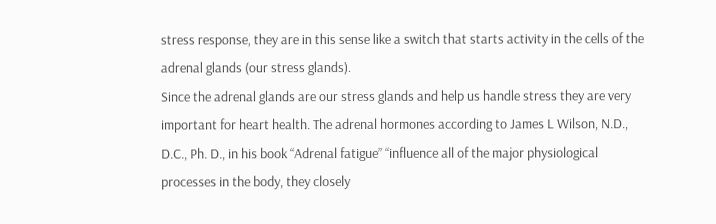stress response, they are in this sense like a switch that starts activity in the cells of the adrenal glands (our stress glands).
Since the adrenal glands are our stress glands and help us handle stress they are very important for heart health. The adrenal hormones according to James L Wilson, N.D., D.C., Ph. D., in his book “Adrenal fatigue” “influence all of the major physiological processes in the body, they closely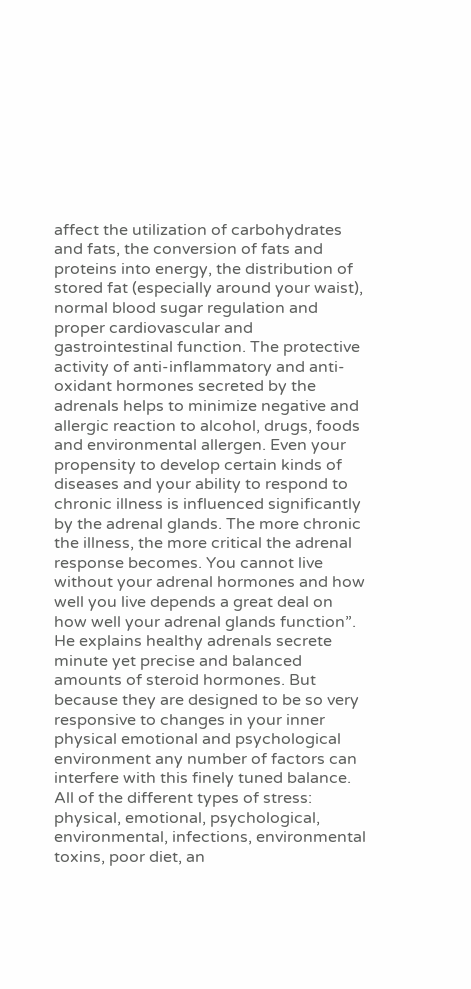affect the utilization of carbohydrates and fats, the conversion of fats and proteins into energy, the distribution of stored fat (especially around your waist), normal blood sugar regulation and proper cardiovascular and gastrointestinal function. The protective activity of anti-inflammatory and anti-oxidant hormones secreted by the adrenals helps to minimize negative and allergic reaction to alcohol, drugs, foods and environmental allergen. Even your propensity to develop certain kinds of diseases and your ability to respond to chronic illness is influenced significantly by the adrenal glands. The more chronic the illness, the more critical the adrenal response becomes. You cannot live without your adrenal hormones and how well you live depends a great deal on how well your adrenal glands function”.
He explains healthy adrenals secrete minute yet precise and balanced amounts of steroid hormones. But because they are designed to be so very responsive to changes in your inner physical emotional and psychological environment any number of factors can interfere with this finely tuned balance. All of the different types of stress: physical, emotional, psychological, environmental, infections, environmental toxins, poor diet, an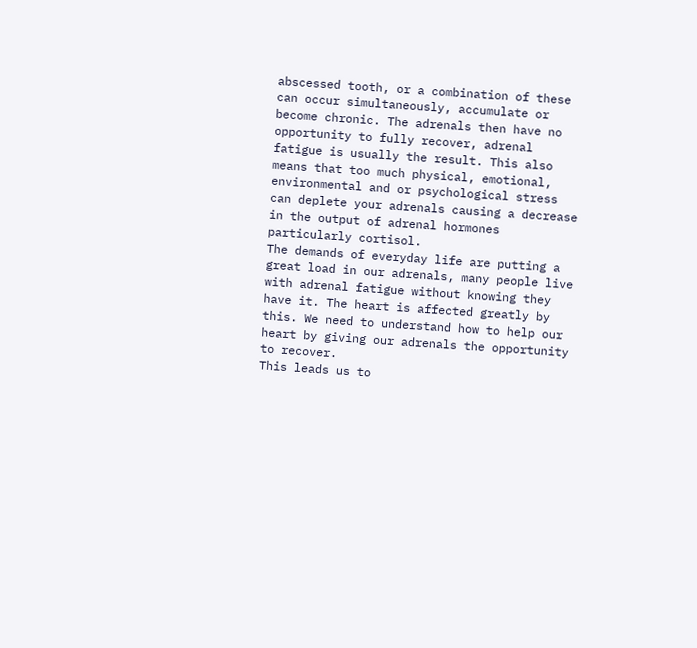abscessed tooth, or a combination of these can occur simultaneously, accumulate or become chronic. The adrenals then have no opportunity to fully recover, adrenal fatigue is usually the result. This also means that too much physical, emotional, environmental and or psychological stress can deplete your adrenals causing a decrease in the output of adrenal hormones particularly cortisol.
The demands of everyday life are putting a great load in our adrenals, many people live with adrenal fatigue without knowing they have it. The heart is affected greatly by this. We need to understand how to help our heart by giving our adrenals the opportunity to recover.
This leads us to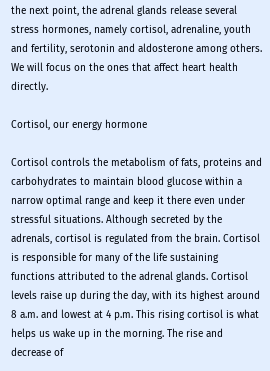the next point, the adrenal glands release several stress hormones, namely cortisol, adrenaline, youth and fertility, serotonin and aldosterone among others. We will focus on the ones that affect heart health directly.

Cortisol, our energy hormone

Cortisol controls the metabolism of fats, proteins and carbohydrates to maintain blood glucose within a narrow optimal range and keep it there even under stressful situations. Although secreted by the adrenals, cortisol is regulated from the brain. Cortisol is responsible for many of the life sustaining functions attributed to the adrenal glands. Cortisol levels raise up during the day, with its highest around 8 a.m. and lowest at 4 p.m. This rising cortisol is what helps us wake up in the morning. The rise and decrease of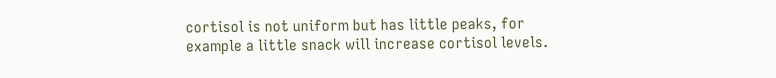cortisol is not uniform but has little peaks, for example a little snack will increase cortisol levels.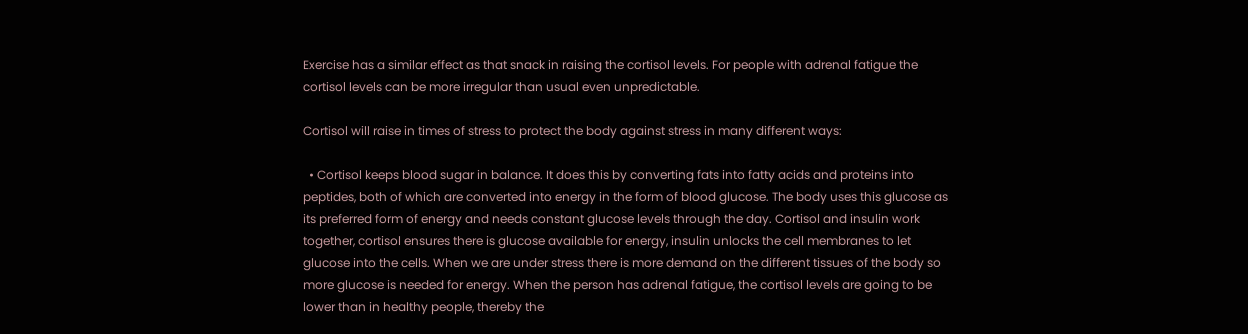Exercise has a similar effect as that snack in raising the cortisol levels. For people with adrenal fatigue the cortisol levels can be more irregular than usual even unpredictable.

Cortisol will raise in times of stress to protect the body against stress in many different ways:

  • Cortisol keeps blood sugar in balance. It does this by converting fats into fatty acids and proteins into peptides, both of which are converted into energy in the form of blood glucose. The body uses this glucose as its preferred form of energy and needs constant glucose levels through the day. Cortisol and insulin work together, cortisol ensures there is glucose available for energy, insulin unlocks the cell membranes to let glucose into the cells. When we are under stress there is more demand on the different tissues of the body so more glucose is needed for energy. When the person has adrenal fatigue, the cortisol levels are going to be lower than in healthy people, thereby the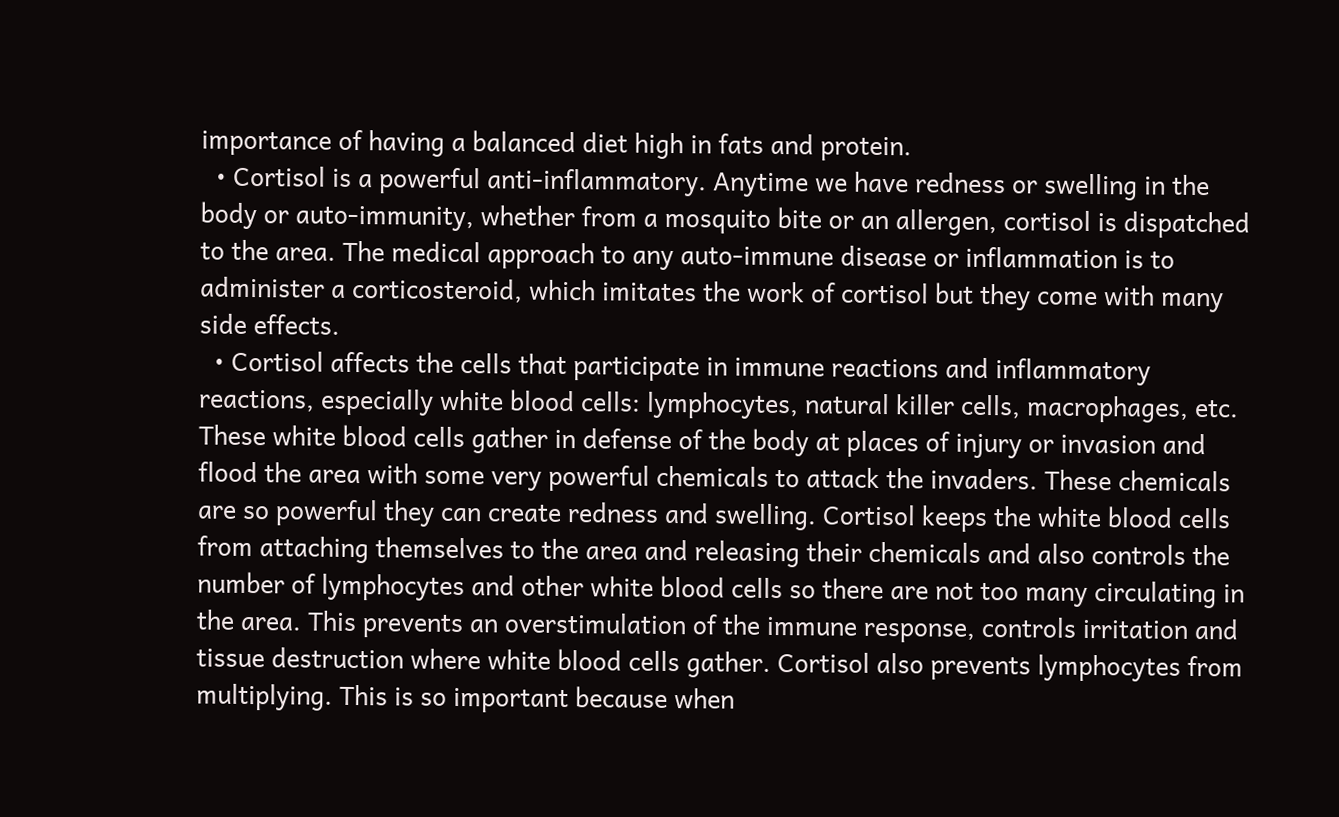importance of having a balanced diet high in fats and protein.
  • Cortisol is a powerful anti-inflammatory. Anytime we have redness or swelling in the body or auto-immunity, whether from a mosquito bite or an allergen, cortisol is dispatched to the area. The medical approach to any auto-immune disease or inflammation is to administer a corticosteroid, which imitates the work of cortisol but they come with many side effects.
  • Cortisol affects the cells that participate in immune reactions and inflammatory reactions, especially white blood cells: lymphocytes, natural killer cells, macrophages, etc. These white blood cells gather in defense of the body at places of injury or invasion and flood the area with some very powerful chemicals to attack the invaders. These chemicals are so powerful they can create redness and swelling. Cortisol keeps the white blood cells from attaching themselves to the area and releasing their chemicals and also controls the number of lymphocytes and other white blood cells so there are not too many circulating in the area. This prevents an overstimulation of the immune response, controls irritation and tissue destruction where white blood cells gather. Cortisol also prevents lymphocytes from multiplying. This is so important because when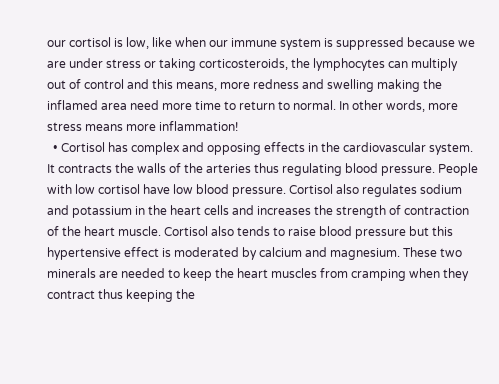our cortisol is low, like when our immune system is suppressed because we are under stress or taking corticosteroids, the lymphocytes can multiply out of control and this means, more redness and swelling making the inflamed area need more time to return to normal. In other words, more stress means more inflammation!
  • Cortisol has complex and opposing effects in the cardiovascular system. It contracts the walls of the arteries thus regulating blood pressure. People with low cortisol have low blood pressure. Cortisol also regulates sodium and potassium in the heart cells and increases the strength of contraction of the heart muscle. Cortisol also tends to raise blood pressure but this hypertensive effect is moderated by calcium and magnesium. These two minerals are needed to keep the heart muscles from cramping when they contract thus keeping the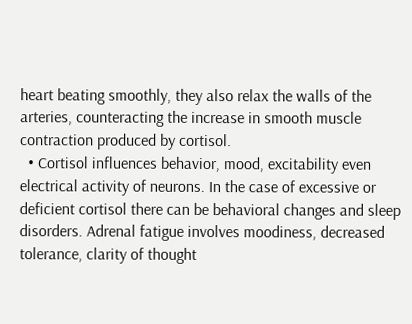heart beating smoothly, they also relax the walls of the arteries, counteracting the increase in smooth muscle contraction produced by cortisol.
  • Cortisol influences behavior, mood, excitability even electrical activity of neurons. In the case of excessive or deficient cortisol there can be behavioral changes and sleep disorders. Adrenal fatigue involves moodiness, decreased tolerance, clarity of thought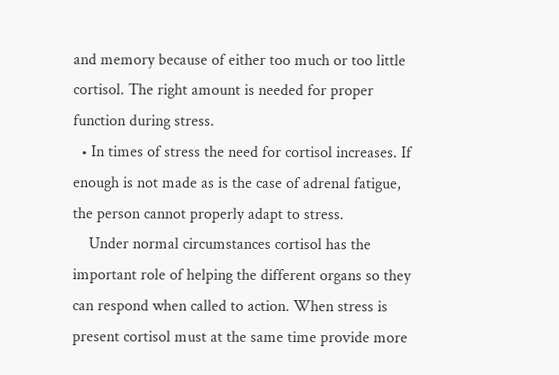and memory because of either too much or too little cortisol. The right amount is needed for proper function during stress.
  • In times of stress the need for cortisol increases. If enough is not made as is the case of adrenal fatigue, the person cannot properly adapt to stress.
    Under normal circumstances cortisol has the important role of helping the different organs so they can respond when called to action. When stress is present cortisol must at the same time provide more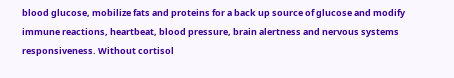blood glucose, mobilize fats and proteins for a back up source of glucose and modify immune reactions, heartbeat, blood pressure, brain alertness and nervous systems responsiveness. Without cortisol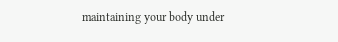maintaining your body under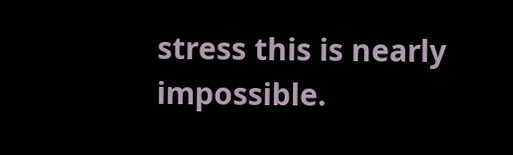stress this is nearly impossible.